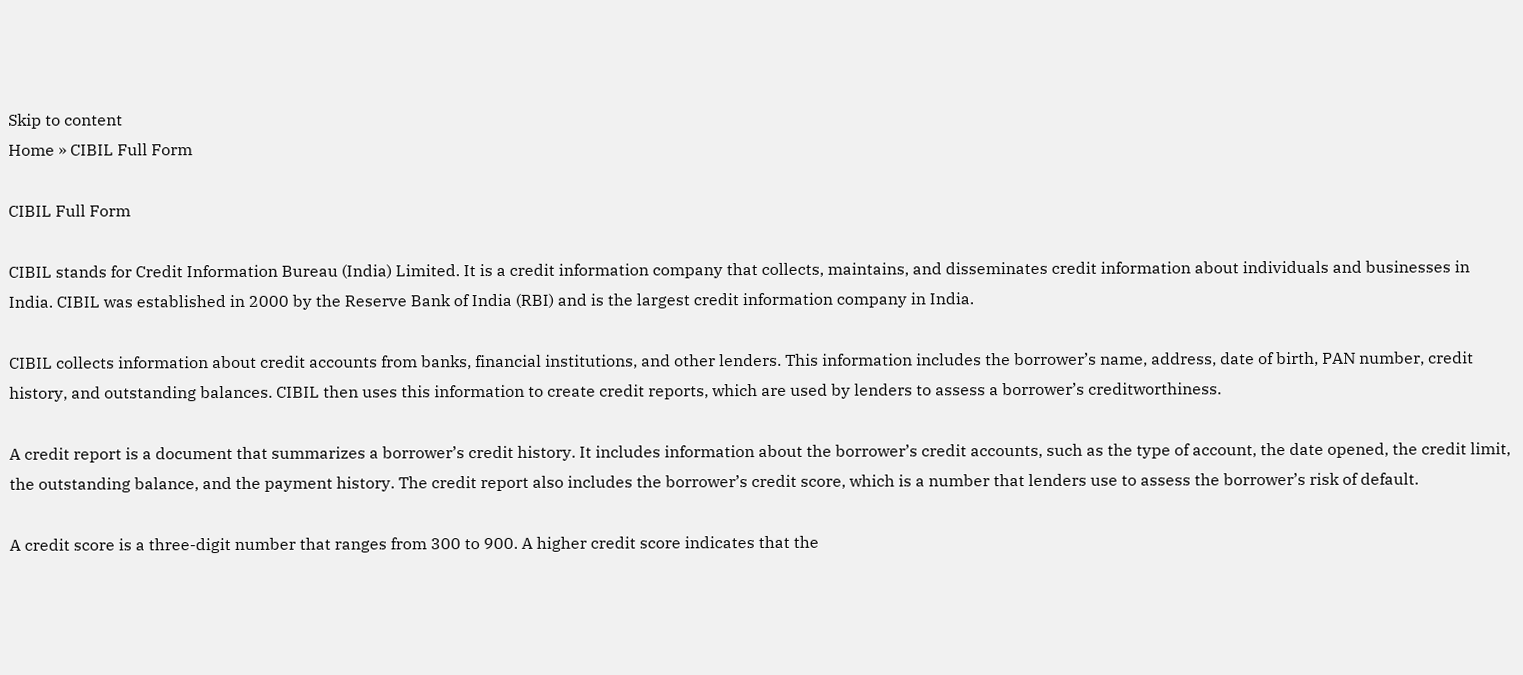Skip to content
Home » CIBIL Full Form

CIBIL Full Form

CIBIL stands for Credit Information Bureau (India) Limited. It is a credit information company that collects, maintains, and disseminates credit information about individuals and businesses in India. CIBIL was established in 2000 by the Reserve Bank of India (RBI) and is the largest credit information company in India.

CIBIL collects information about credit accounts from banks, financial institutions, and other lenders. This information includes the borrower’s name, address, date of birth, PAN number, credit history, and outstanding balances. CIBIL then uses this information to create credit reports, which are used by lenders to assess a borrower’s creditworthiness.

A credit report is a document that summarizes a borrower’s credit history. It includes information about the borrower’s credit accounts, such as the type of account, the date opened, the credit limit, the outstanding balance, and the payment history. The credit report also includes the borrower’s credit score, which is a number that lenders use to assess the borrower’s risk of default.

A credit score is a three-digit number that ranges from 300 to 900. A higher credit score indicates that the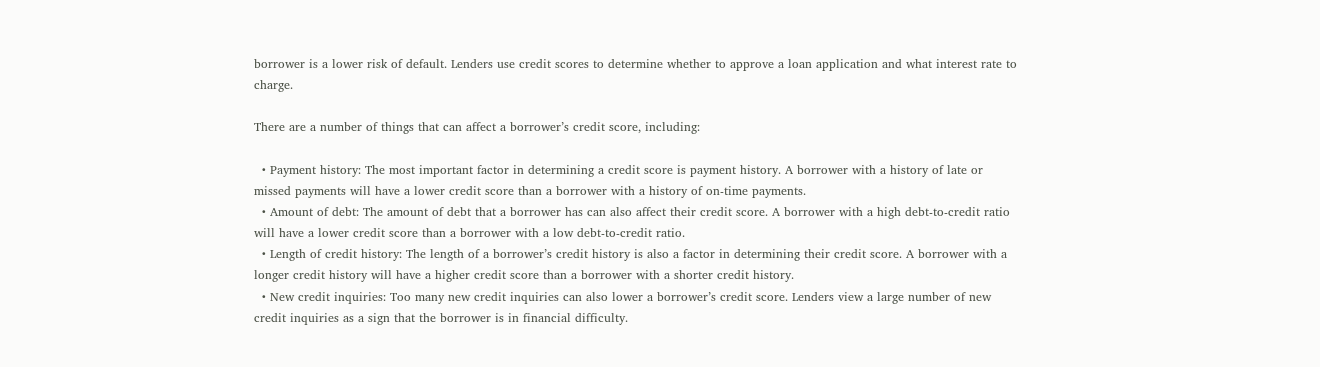borrower is a lower risk of default. Lenders use credit scores to determine whether to approve a loan application and what interest rate to charge.

There are a number of things that can affect a borrower’s credit score, including:

  • Payment history: The most important factor in determining a credit score is payment history. A borrower with a history of late or missed payments will have a lower credit score than a borrower with a history of on-time payments.
  • Amount of debt: The amount of debt that a borrower has can also affect their credit score. A borrower with a high debt-to-credit ratio will have a lower credit score than a borrower with a low debt-to-credit ratio.
  • Length of credit history: The length of a borrower’s credit history is also a factor in determining their credit score. A borrower with a longer credit history will have a higher credit score than a borrower with a shorter credit history.
  • New credit inquiries: Too many new credit inquiries can also lower a borrower’s credit score. Lenders view a large number of new credit inquiries as a sign that the borrower is in financial difficulty.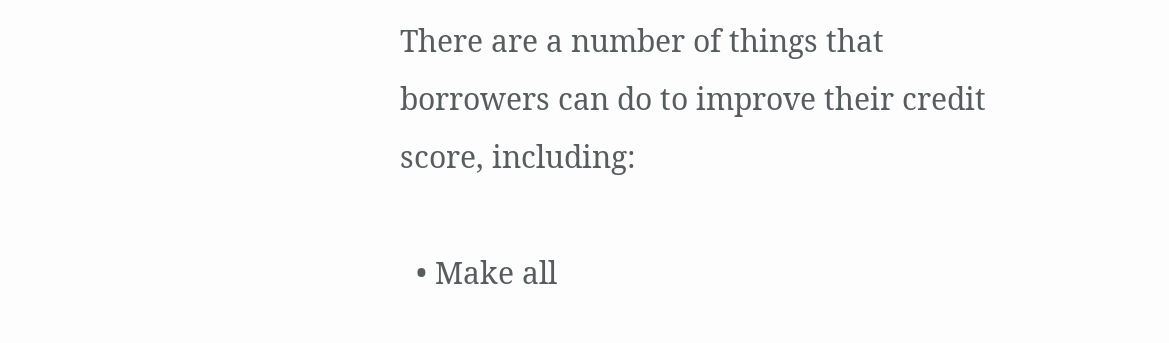There are a number of things that borrowers can do to improve their credit score, including:

  • Make all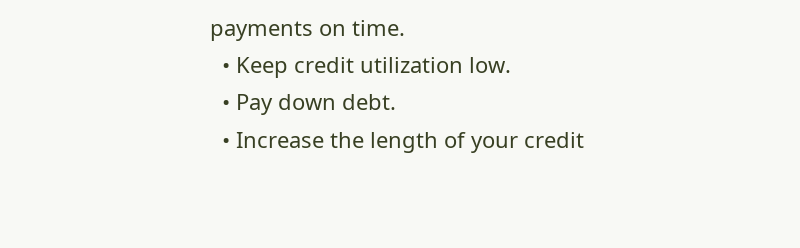payments on time.
  • Keep credit utilization low.
  • Pay down debt.
  • Increase the length of your credit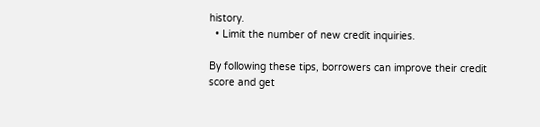history.
  • Limit the number of new credit inquiries.

By following these tips, borrowers can improve their credit score and get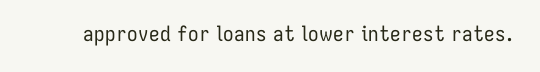approved for loans at lower interest rates.